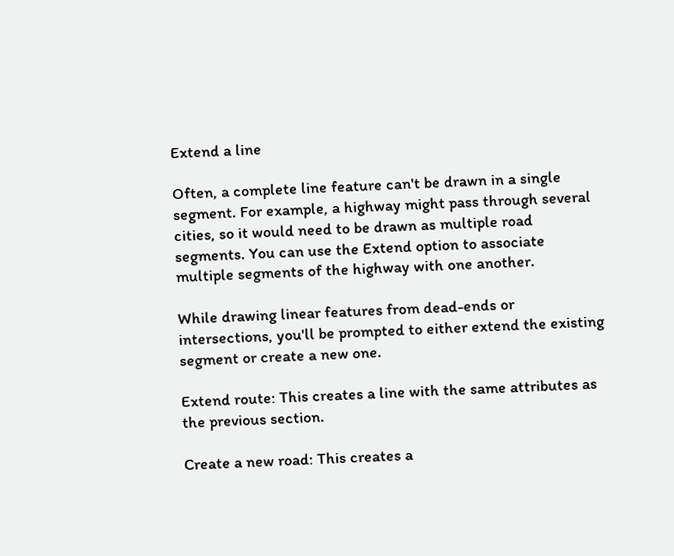Extend a line

Often, a complete line feature can't be drawn in a single segment. For example, a highway might pass through several cities, so it would need to be drawn as multiple road segments. You can use the Extend option to associate multiple segments of the highway with one another.

While drawing linear features from dead-ends or intersections, you'll be prompted to either extend the existing segment or create a new one.

Extend route: This creates a line with the same attributes as the previous section.

Create a new road: This creates a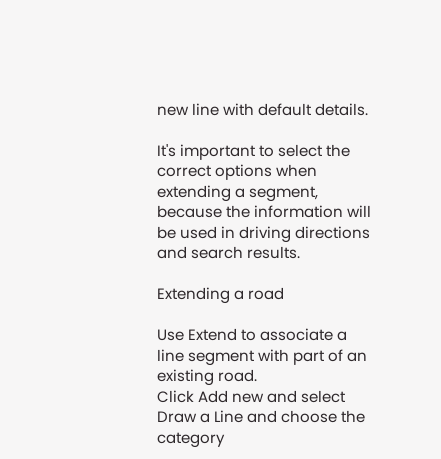new line with default details.

It's important to select the correct options when extending a segment, because the information will be used in driving directions and search results.

Extending a road

Use Extend to associate a line segment with part of an existing road.
Click Add new and select Draw a Line and choose the category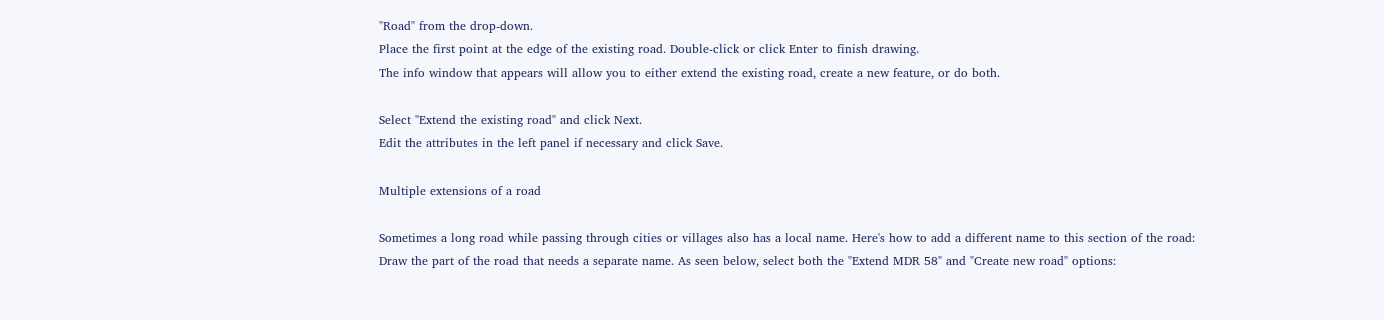"Road" from the drop-down.
Place the first point at the edge of the existing road. Double-click or click Enter to finish drawing.
The info window that appears will allow you to either extend the existing road, create a new feature, or do both.

Select "Extend the existing road" and click Next.
Edit the attributes in the left panel if necessary and click Save.

Multiple extensions of a road

Sometimes a long road while passing through cities or villages also has a local name. Here's how to add a different name to this section of the road:
Draw the part of the road that needs a separate name. As seen below, select both the "Extend MDR 58" and "Create new road" options: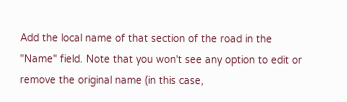Add the local name of that section of the road in the "Name" field. Note that you won't see any option to edit or remove the original name (in this case,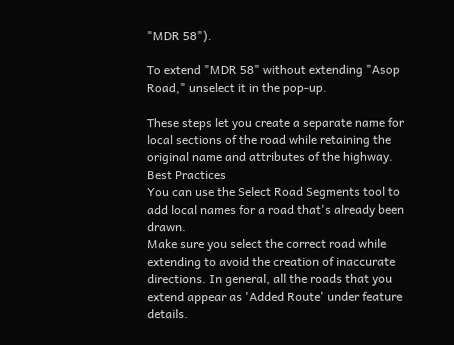"MDR 58").

To extend "MDR 58" without extending "Asop Road," unselect it in the pop-up.

These steps let you create a separate name for local sections of the road while retaining the original name and attributes of the highway.
Best Practices
You can use the Select Road Segments tool to add local names for a road that's already been drawn.
Make sure you select the correct road while extending to avoid the creation of inaccurate directions. In general, all the roads that you extend appear as 'Added Route' under feature details.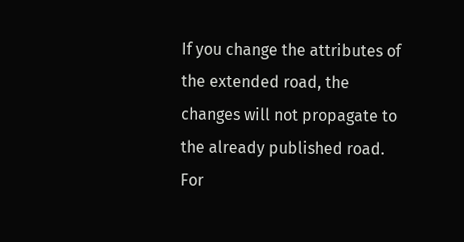If you change the attributes of the extended road, the changes will not propagate to the already published road. For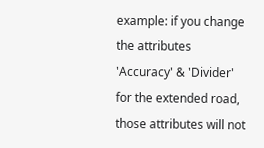example: if you change the attributes 'Accuracy' & 'Divider' for the extended road, those attributes will not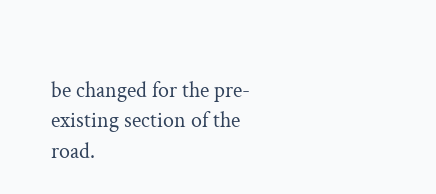be changed for the pre-existing section of the road.